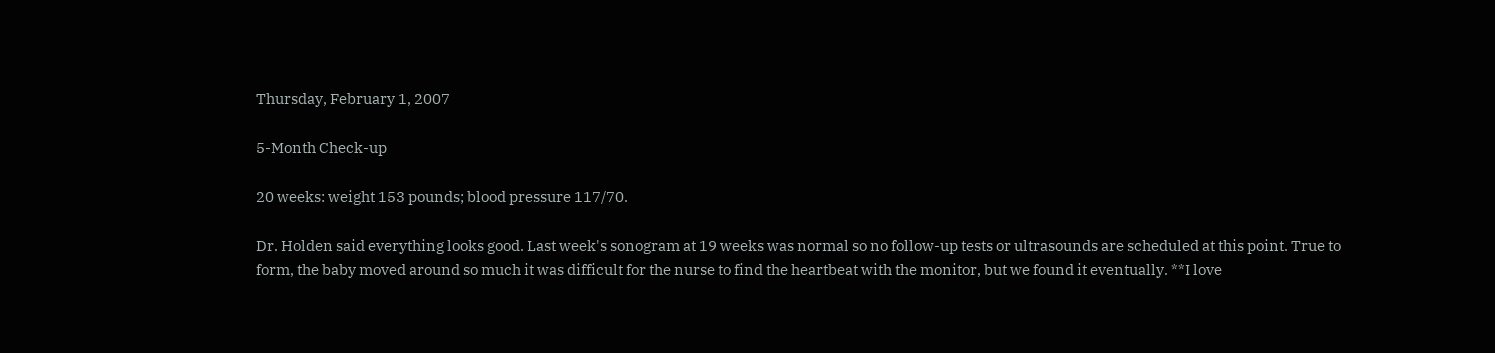Thursday, February 1, 2007

5-Month Check-up

20 weeks: weight 153 pounds; blood pressure 117/70.

Dr. Holden said everything looks good. Last week's sonogram at 19 weeks was normal so no follow-up tests or ultrasounds are scheduled at this point. True to form, the baby moved around so much it was difficult for the nurse to find the heartbeat with the monitor, but we found it eventually. **I love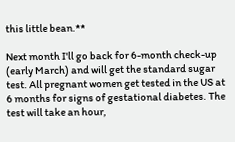this little bean.**

Next month I'll go back for 6-month check-up (early March) and will get the standard sugar test. All pregnant women get tested in the US at 6 months for signs of gestational diabetes. The test will take an hour,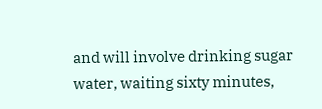and will involve drinking sugar water, waiting sixty minutes,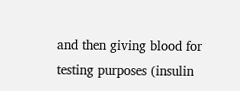and then giving blood for testing purposes (insulin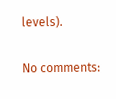levels).

No comments: